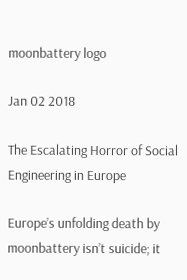moonbattery logo

Jan 02 2018

The Escalating Horror of Social Engineering in Europe

Europe’s unfolding death by moonbattery isn’t suicide; it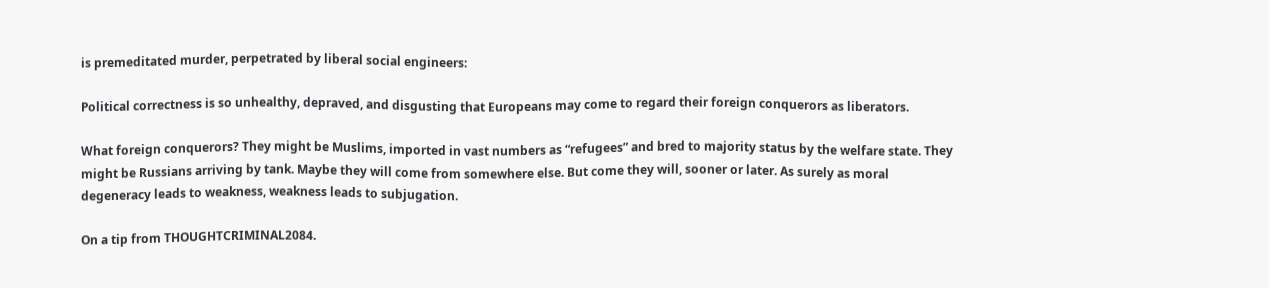is premeditated murder, perpetrated by liberal social engineers:

Political correctness is so unhealthy, depraved, and disgusting that Europeans may come to regard their foreign conquerors as liberators.

What foreign conquerors? They might be Muslims, imported in vast numbers as “refugees” and bred to majority status by the welfare state. They might be Russians arriving by tank. Maybe they will come from somewhere else. But come they will, sooner or later. As surely as moral degeneracy leads to weakness, weakness leads to subjugation.

On a tip from THOUGHTCRIMINAL2084.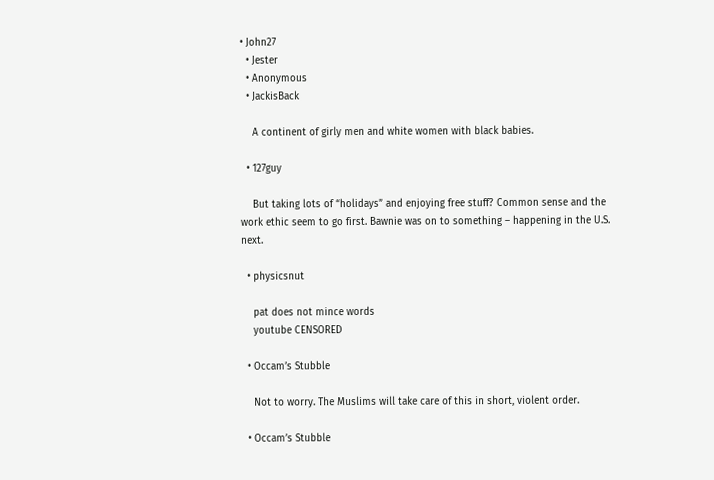• John27
  • Jester
  • Anonymous
  • JackisBack

    A continent of girly men and white women with black babies.

  • 127guy

    But taking lots of “holidays” and enjoying free stuff? Common sense and the work ethic seem to go first. Bawnie was on to something – happening in the U.S. next.

  • physicsnut

    pat does not mince words
    youtube CENSORED

  • Occam’s Stubble

    Not to worry. The Muslims will take care of this in short, violent order.

  • Occam’s Stubble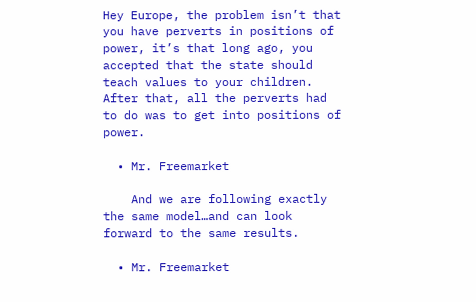Hey Europe, the problem isn’t that you have perverts in positions of power, it’s that long ago, you accepted that the state should teach values to your children. After that, all the perverts had to do was to get into positions of power.

  • Mr. Freemarket

    And we are following exactly the same model…and can look forward to the same results.

  • Mr. Freemarket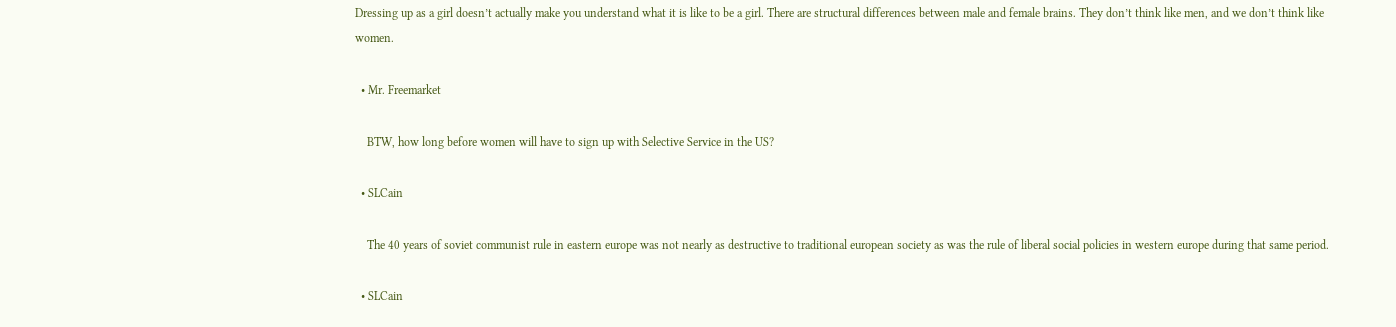Dressing up as a girl doesn’t actually make you understand what it is like to be a girl. There are structural differences between male and female brains. They don’t think like men, and we don’t think like women.

  • Mr. Freemarket

    BTW, how long before women will have to sign up with Selective Service in the US?

  • SLCain

    The 40 years of soviet communist rule in eastern europe was not nearly as destructive to traditional european society as was the rule of liberal social policies in western europe during that same period.

  • SLCain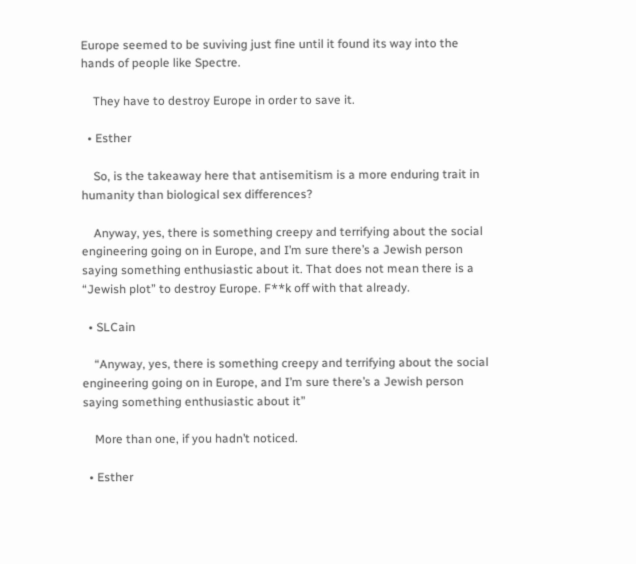Europe seemed to be suviving just fine until it found its way into the hands of people like Spectre.

    They have to destroy Europe in order to save it.

  • Esther

    So, is the takeaway here that antisemitism is a more enduring trait in humanity than biological sex differences?

    Anyway, yes, there is something creepy and terrifying about the social engineering going on in Europe, and I’m sure there’s a Jewish person saying something enthusiastic about it. That does not mean there is a “Jewish plot” to destroy Europe. F**k off with that already.

  • SLCain

    “Anyway, yes, there is something creepy and terrifying about the social engineering going on in Europe, and I’m sure there’s a Jewish person saying something enthusiastic about it”

    More than one, if you hadn’t noticed.

  • Esther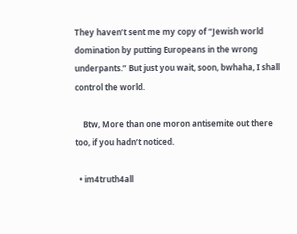They haven’t sent me my copy of “Jewish world domination by putting Europeans in the wrong underpants.” But just you wait, soon, bwhaha, I shall control the world.

    Btw, More than one moron antisemite out there too, if you hadn’t noticed.

  • im4truth4all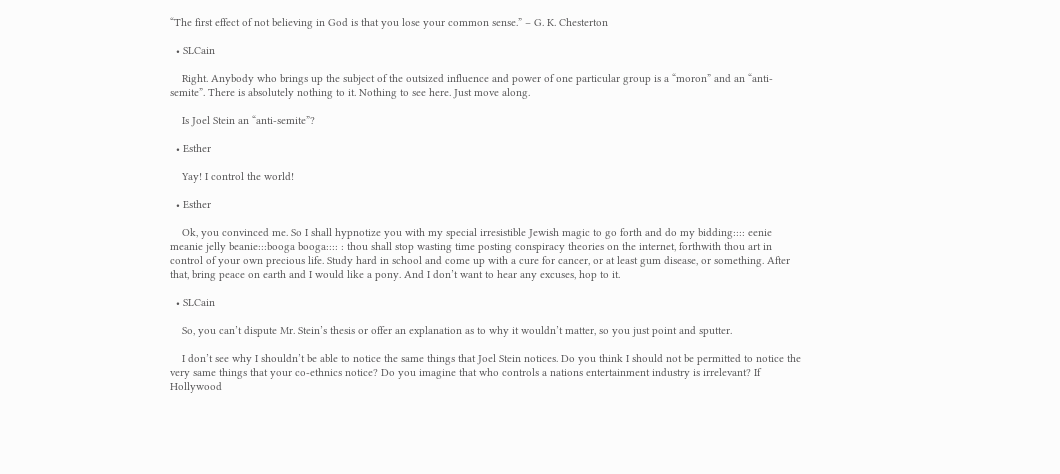“The first effect of not believing in God is that you lose your common sense.” – G. K. Chesterton

  • SLCain

    Right. Anybody who brings up the subject of the outsized influence and power of one particular group is a “moron” and an “anti-semite”. There is absolutely nothing to it. Nothing to see here. Just move along.

    Is Joel Stein an “anti-semite”?

  • Esther

    Yay! I control the world!

  • Esther

    Ok, you convinced me. So I shall hypnotize you with my special irresistible Jewish magic to go forth and do my bidding:::: eenie meanie jelly beanie:::booga booga:::: : thou shall stop wasting time posting conspiracy theories on the internet, forthwith thou art in control of your own precious life. Study hard in school and come up with a cure for cancer, or at least gum disease, or something. After that, bring peace on earth and I would like a pony. And I don’t want to hear any excuses, hop to it.

  • SLCain

    So, you can’t dispute Mr. Stein’s thesis or offer an explanation as to why it wouldn’t matter, so you just point and sputter.

    I don’t see why I shouldn’t be able to notice the same things that Joel Stein notices. Do you think I should not be permitted to notice the very same things that your co-ethnics notice? Do you imagine that who controls a nations entertainment industry is irrelevant? If Hollywood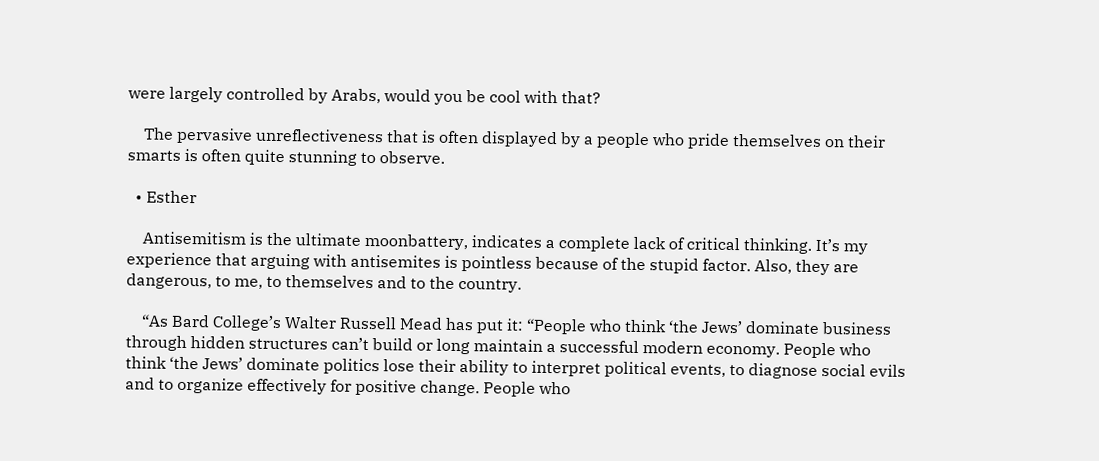were largely controlled by Arabs, would you be cool with that?

    The pervasive unreflectiveness that is often displayed by a people who pride themselves on their smarts is often quite stunning to observe.

  • Esther

    Antisemitism is the ultimate moonbattery, indicates a complete lack of critical thinking. It’s my experience that arguing with antisemites is pointless because of the stupid factor. Also, they are dangerous, to me, to themselves and to the country.

    “As Bard College’s Walter Russell Mead has put it: “People who think ‘the Jews’ dominate business through hidden structures can’t build or long maintain a successful modern economy. People who think ‘the Jews’ dominate politics lose their ability to interpret political events, to diagnose social evils and to organize effectively for positive change. People who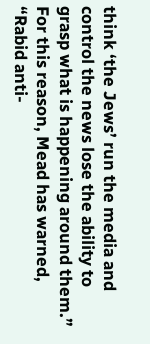think ‘the Jews’ run the media and control the news lose the ability to grasp what is happening around them.” For this reason, Mead has warned, “Rabid anti-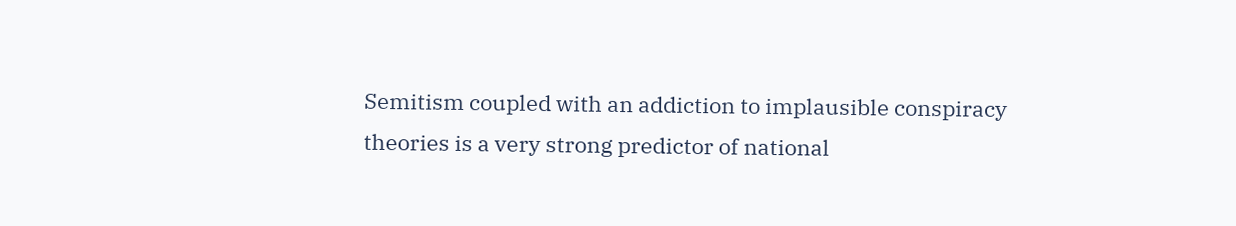Semitism coupled with an addiction to implausible conspiracy theories is a very strong predictor of national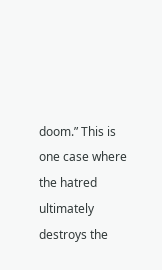doom.” This is one case where the hatred ultimately destroys the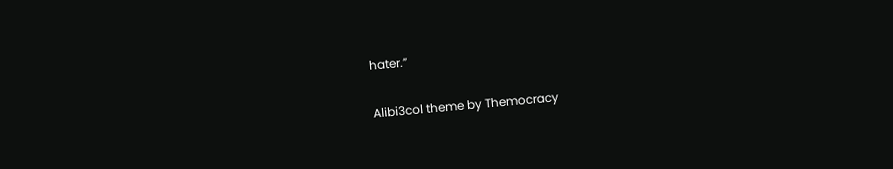hater.”

Alibi3col theme by Themocracy